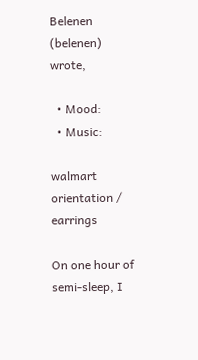Belenen (belenen) wrote,

  • Mood:
  • Music:

walmart orientation / earrings

On one hour of semi-sleep, I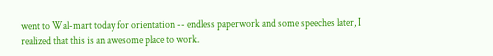went to Wal-mart today for orientation -- endless paperwork and some speeches later, I realized that this is an awesome place to work.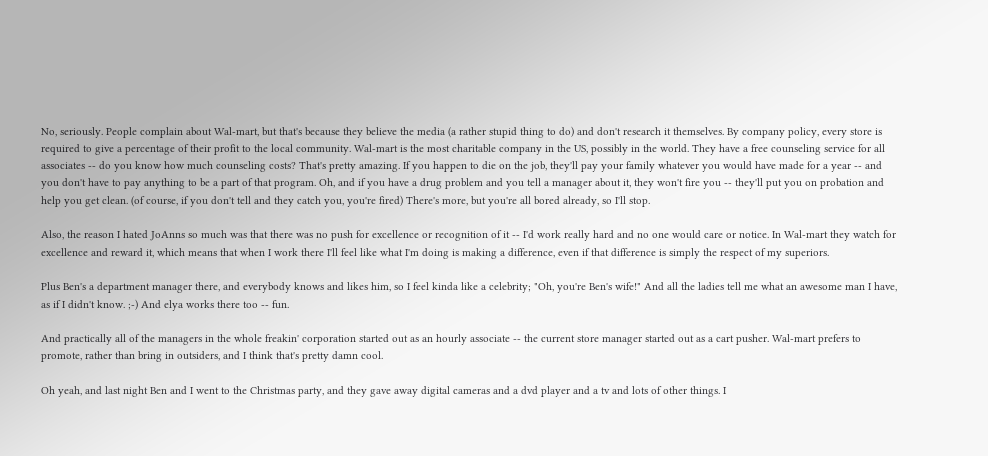No, seriously. People complain about Wal-mart, but that's because they believe the media (a rather stupid thing to do) and don't research it themselves. By company policy, every store is required to give a percentage of their profit to the local community. Wal-mart is the most charitable company in the US, possibly in the world. They have a free counseling service for all associates -- do you know how much counseling costs? That's pretty amazing. If you happen to die on the job, they'll pay your family whatever you would have made for a year -- and you don't have to pay anything to be a part of that program. Oh, and if you have a drug problem and you tell a manager about it, they won't fire you -- they'll put you on probation and help you get clean. (of course, if you don't tell and they catch you, you're fired) There's more, but you're all bored already, so I'll stop.

Also, the reason I hated JoAnns so much was that there was no push for excellence or recognition of it -- I'd work really hard and no one would care or notice. In Wal-mart they watch for excellence and reward it, which means that when I work there I'll feel like what I'm doing is making a difference, even if that difference is simply the respect of my superiors.

Plus Ben's a department manager there, and everybody knows and likes him, so I feel kinda like a celebrity; "Oh, you're Ben's wife!" And all the ladies tell me what an awesome man I have, as if I didn't know. ;-) And elya works there too -- fun.

And practically all of the managers in the whole freakin' corporation started out as an hourly associate -- the current store manager started out as a cart pusher. Wal-mart prefers to promote, rather than bring in outsiders, and I think that's pretty damn cool.

Oh yeah, and last night Ben and I went to the Christmas party, and they gave away digital cameras and a dvd player and a tv and lots of other things. I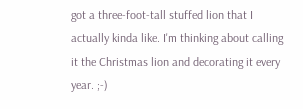got a three-foot-tall stuffed lion that I actually kinda like. I'm thinking about calling it the Christmas lion and decorating it every year. ;-)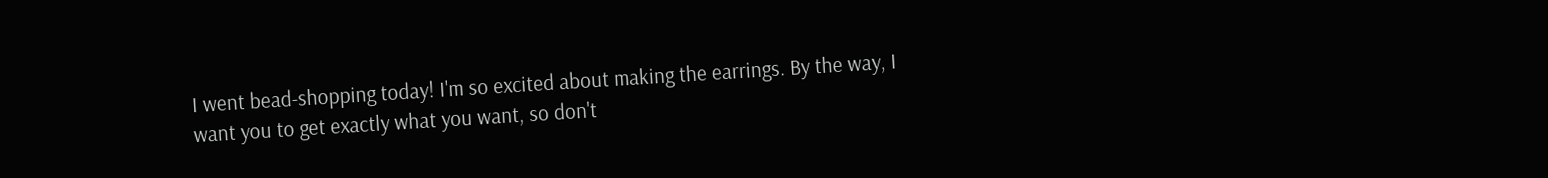I went bead-shopping today! I'm so excited about making the earrings. By the way, I want you to get exactly what you want, so don't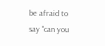be afraid to say "can you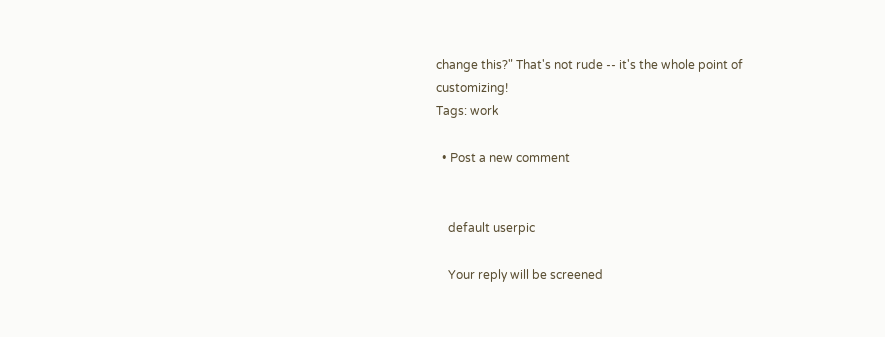change this?" That's not rude -- it's the whole point of customizing!
Tags: work

  • Post a new comment


    default userpic

    Your reply will be screened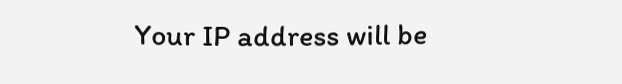Your IP address will be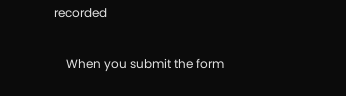recorded

    When you submit the form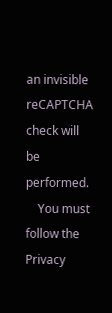an invisible reCAPTCHA check will be performed.
    You must follow the Privacy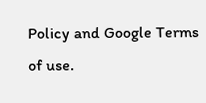Policy and Google Terms of use.